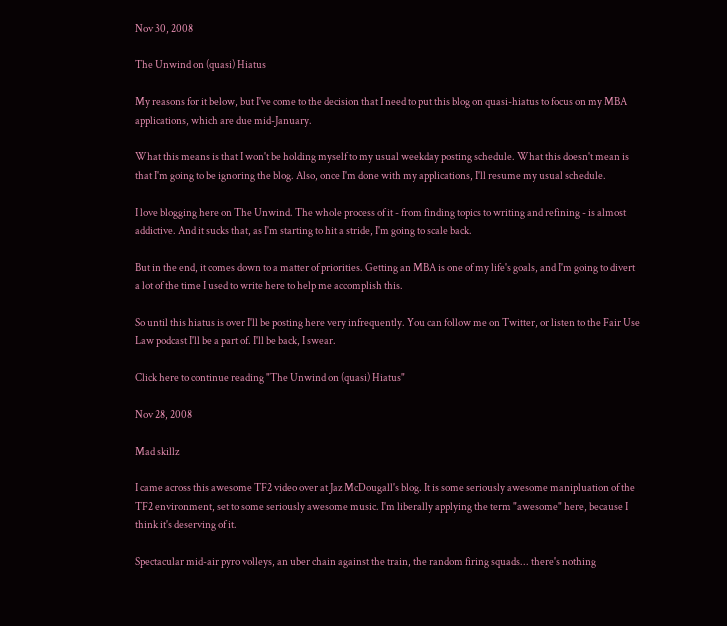Nov 30, 2008

The Unwind on (quasi) Hiatus

My reasons for it below, but I've come to the decision that I need to put this blog on quasi-hiatus to focus on my MBA applications, which are due mid-January.

What this means is that I won't be holding myself to my usual weekday posting schedule. What this doesn't mean is that I'm going to be ignoring the blog. Also, once I'm done with my applications, I'll resume my usual schedule.

I love blogging here on The Unwind. The whole process of it - from finding topics to writing and refining - is almost addictive. And it sucks that, as I'm starting to hit a stride, I'm going to scale back.

But in the end, it comes down to a matter of priorities. Getting an MBA is one of my life's goals, and I'm going to divert a lot of the time I used to write here to help me accomplish this.

So until this hiatus is over I'll be posting here very infrequently. You can follow me on Twitter, or listen to the Fair Use Law podcast I'll be a part of. I'll be back, I swear.

Click here to continue reading "The Unwind on (quasi) Hiatus"

Nov 28, 2008

Mad skillz

I came across this awesome TF2 video over at Jaz McDougall's blog. It is some seriously awesome manipluation of the TF2 environment, set to some seriously awesome music. I'm liberally applying the term "awesome" here, because I think it's deserving of it.

Spectacular mid-air pyro volleys, an uber chain against the train, the random firing squads... there's nothing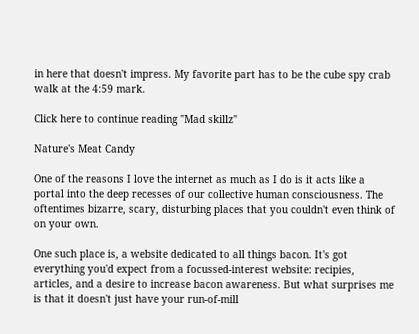in here that doesn't impress. My favorite part has to be the cube spy crab walk at the 4:59 mark.

Click here to continue reading "Mad skillz"

Nature's Meat Candy

One of the reasons I love the internet as much as I do is it acts like a portal into the deep recesses of our collective human consciousness. The oftentimes bizarre, scary, disturbing places that you couldn't even think of on your own.

One such place is, a website dedicated to all things bacon. It's got everything you'd expect from a focussed-interest website: recipies, articles, and a desire to increase bacon awareness. But what surprises me is that it doesn't just have your run-of-mill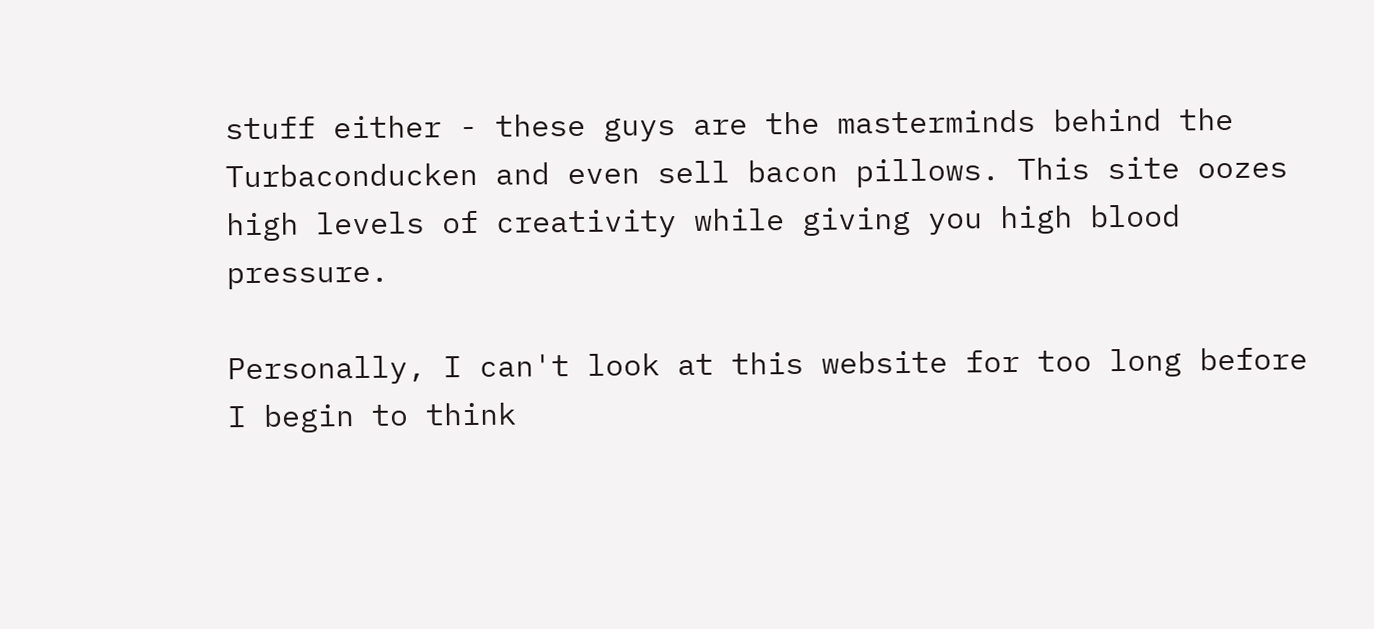stuff either - these guys are the masterminds behind the Turbaconducken and even sell bacon pillows. This site oozes high levels of creativity while giving you high blood pressure.

Personally, I can't look at this website for too long before I begin to think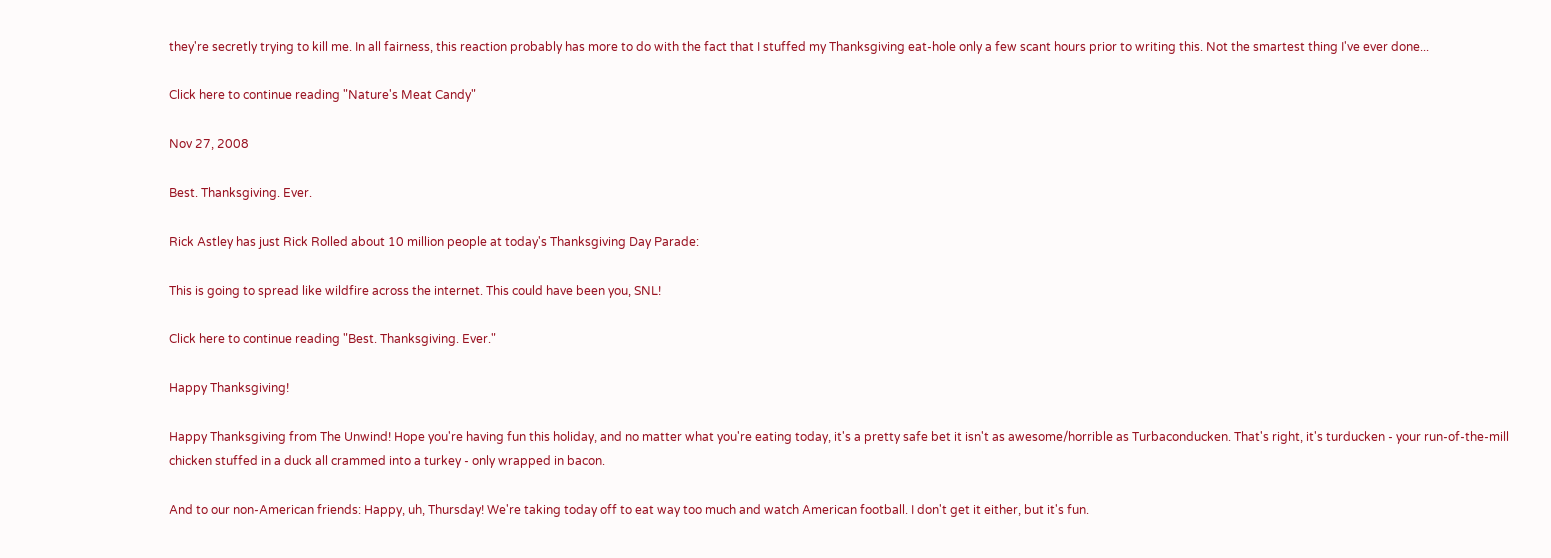they're secretly trying to kill me. In all fairness, this reaction probably has more to do with the fact that I stuffed my Thanksgiving eat-hole only a few scant hours prior to writing this. Not the smartest thing I've ever done...

Click here to continue reading "Nature's Meat Candy"

Nov 27, 2008

Best. Thanksgiving. Ever.

Rick Astley has just Rick Rolled about 10 million people at today's Thanksgiving Day Parade:

This is going to spread like wildfire across the internet. This could have been you, SNL!

Click here to continue reading "Best. Thanksgiving. Ever."

Happy Thanksgiving!

Happy Thanksgiving from The Unwind! Hope you're having fun this holiday, and no matter what you're eating today, it's a pretty safe bet it isn't as awesome/horrible as Turbaconducken. That's right, it's turducken - your run-of-the-mill chicken stuffed in a duck all crammed into a turkey - only wrapped in bacon.

And to our non-American friends: Happy, uh, Thursday! We're taking today off to eat way too much and watch American football. I don't get it either, but it's fun.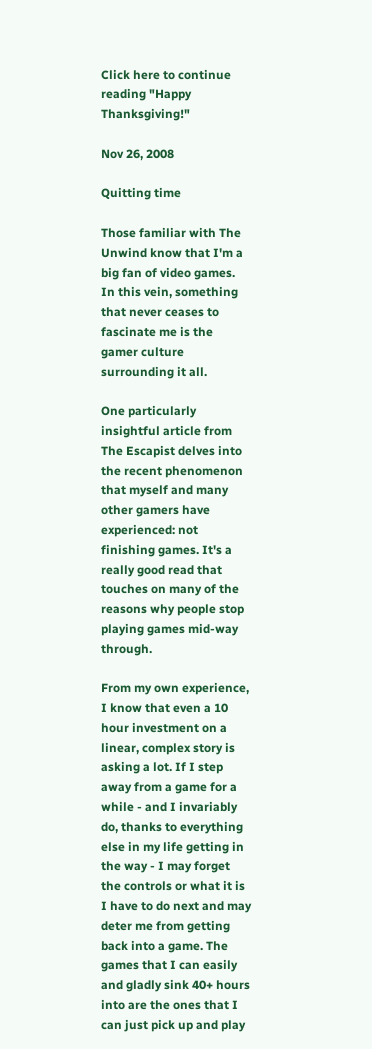Click here to continue reading "Happy Thanksgiving!"

Nov 26, 2008

Quitting time

Those familiar with The Unwind know that I'm a big fan of video games. In this vein, something that never ceases to fascinate me is the gamer culture surrounding it all.

One particularly insightful article from The Escapist delves into the recent phenomenon that myself and many other gamers have experienced: not finishing games. It's a really good read that touches on many of the reasons why people stop playing games mid-way through.

From my own experience, I know that even a 10 hour investment on a linear, complex story is asking a lot. If I step away from a game for a while - and I invariably do, thanks to everything else in my life getting in the way - I may forget the controls or what it is I have to do next and may deter me from getting back into a game. The games that I can easily and gladly sink 40+ hours into are the ones that I can just pick up and play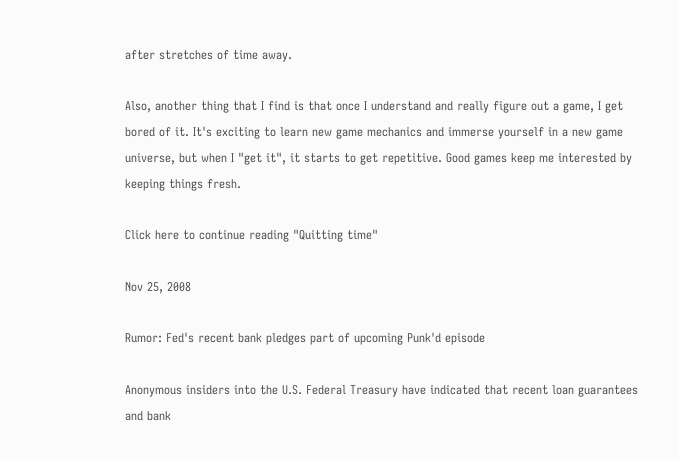after stretches of time away.

Also, another thing that I find is that once I understand and really figure out a game, I get bored of it. It's exciting to learn new game mechanics and immerse yourself in a new game universe, but when I "get it", it starts to get repetitive. Good games keep me interested by keeping things fresh.

Click here to continue reading "Quitting time"

Nov 25, 2008

Rumor: Fed's recent bank pledges part of upcoming Punk'd episode

Anonymous insiders into the U.S. Federal Treasury have indicated that recent loan guarantees and bank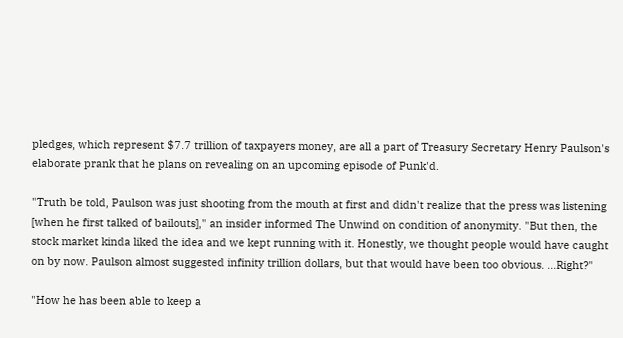pledges, which represent $7.7 trillion of taxpayers money, are all a part of Treasury Secretary Henry Paulson's elaborate prank that he plans on revealing on an upcoming episode of Punk'd.

"Truth be told, Paulson was just shooting from the mouth at first and didn't realize that the press was listening [when he first talked of bailouts]," an insider informed The Unwind on condition of anonymity. "But then, the stock market kinda liked the idea and we kept running with it. Honestly, we thought people would have caught on by now. Paulson almost suggested infinity trillion dollars, but that would have been too obvious. ...Right?"

"How he has been able to keep a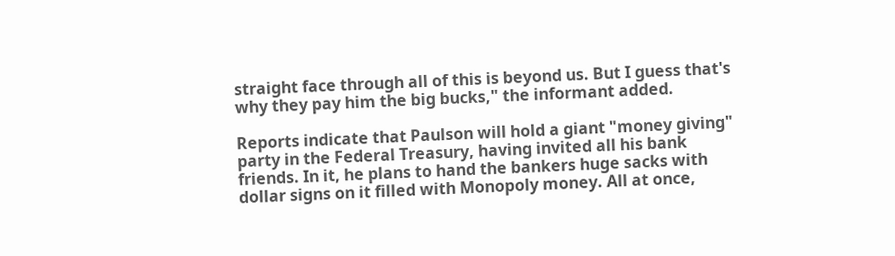straight face through all of this is beyond us. But I guess that's why they pay him the big bucks," the informant added.

Reports indicate that Paulson will hold a giant "money giving" party in the Federal Treasury, having invited all his bank friends. In it, he plans to hand the bankers huge sacks with dollar signs on it filled with Monopoly money. All at once,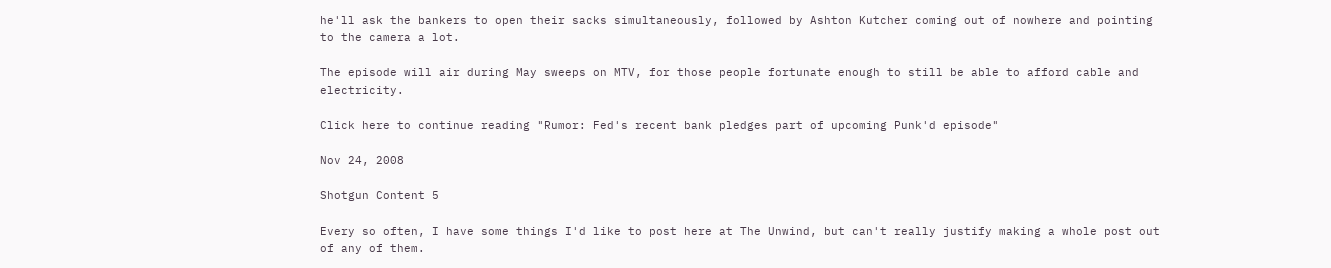he'll ask the bankers to open their sacks simultaneously, followed by Ashton Kutcher coming out of nowhere and pointing to the camera a lot.

The episode will air during May sweeps on MTV, for those people fortunate enough to still be able to afford cable and electricity.

Click here to continue reading "Rumor: Fed's recent bank pledges part of upcoming Punk'd episode"

Nov 24, 2008

Shotgun Content 5

Every so often, I have some things I'd like to post here at The Unwind, but can't really justify making a whole post out of any of them.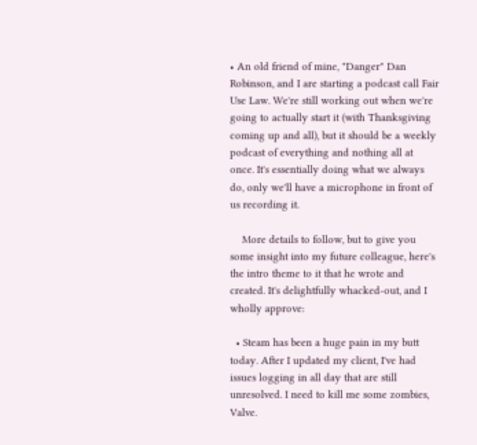• An old friend of mine, "Danger" Dan Robinson, and I are starting a podcast call Fair Use Law. We're still working out when we're going to actually start it (with Thanksgiving coming up and all), but it should be a weekly podcast of everything and nothing all at once. It's essentially doing what we always do, only we'll have a microphone in front of us recording it.

    More details to follow, but to give you some insight into my future colleague, here's the intro theme to it that he wrote and created. It's delightfully whacked-out, and I wholly approve:

  • Steam has been a huge pain in my butt today. After I updated my client, I've had issues logging in all day that are still unresolved. I need to kill me some zombies, Valve.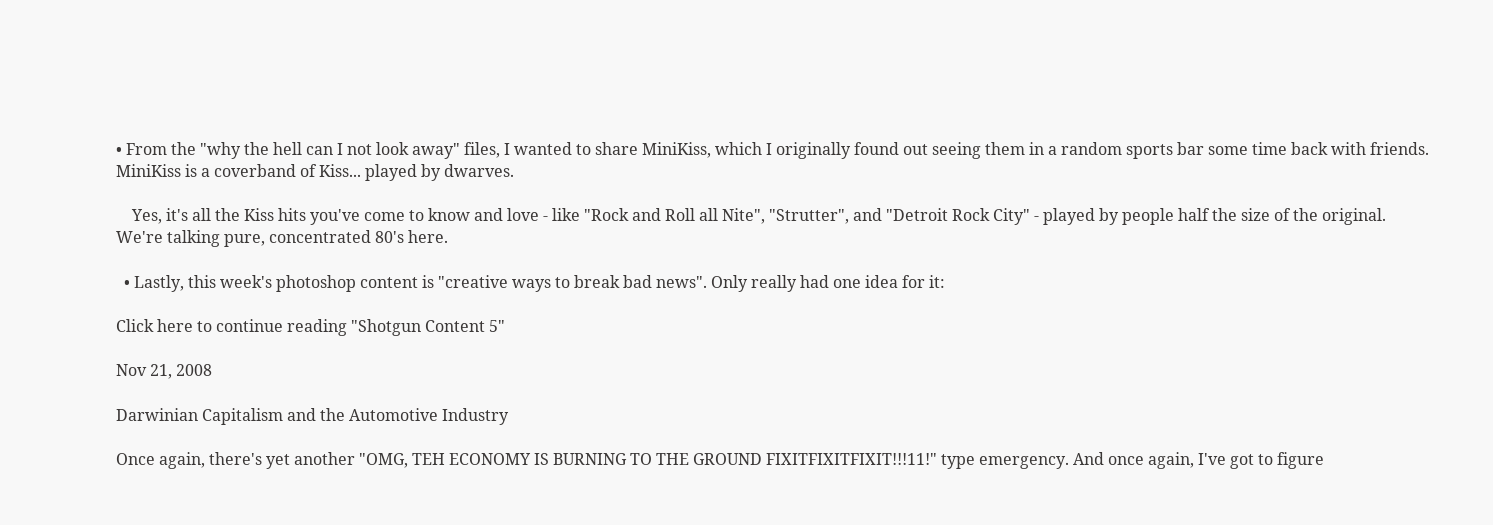• From the "why the hell can I not look away" files, I wanted to share MiniKiss, which I originally found out seeing them in a random sports bar some time back with friends. MiniKiss is a coverband of Kiss... played by dwarves.

    Yes, it's all the Kiss hits you've come to know and love - like "Rock and Roll all Nite", "Strutter", and "Detroit Rock City" - played by people half the size of the original. We're talking pure, concentrated 80's here.

  • Lastly, this week's photoshop content is "creative ways to break bad news". Only really had one idea for it:

Click here to continue reading "Shotgun Content 5"

Nov 21, 2008

Darwinian Capitalism and the Automotive Industry

Once again, there's yet another "OMG, TEH ECONOMY IS BURNING TO THE GROUND FIXITFIXITFIXIT!!!11!" type emergency. And once again, I've got to figure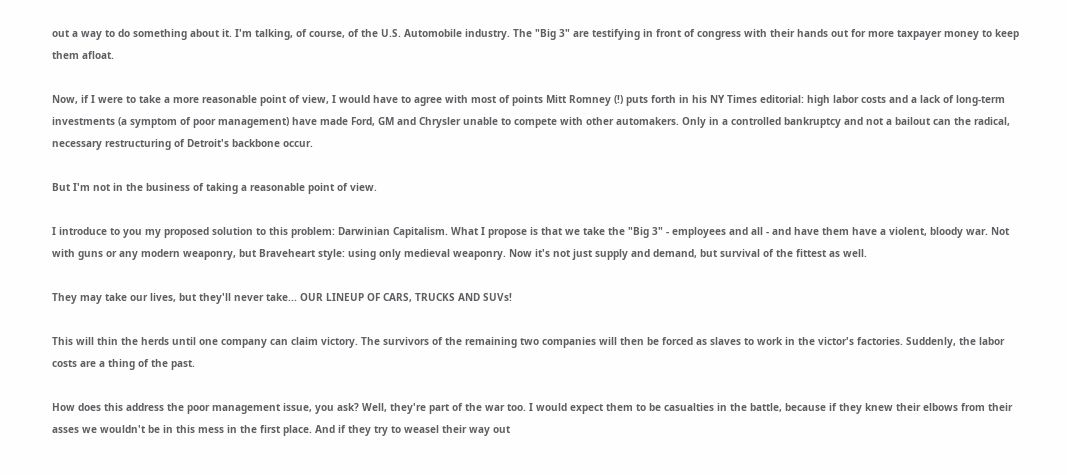out a way to do something about it. I'm talking, of course, of the U.S. Automobile industry. The "Big 3" are testifying in front of congress with their hands out for more taxpayer money to keep them afloat.

Now, if I were to take a more reasonable point of view, I would have to agree with most of points Mitt Romney (!) puts forth in his NY Times editorial: high labor costs and a lack of long-term investments (a symptom of poor management) have made Ford, GM and Chrysler unable to compete with other automakers. Only in a controlled bankruptcy and not a bailout can the radical, necessary restructuring of Detroit's backbone occur.

But I'm not in the business of taking a reasonable point of view.

I introduce to you my proposed solution to this problem: Darwinian Capitalism. What I propose is that we take the "Big 3" - employees and all - and have them have a violent, bloody war. Not with guns or any modern weaponry, but Braveheart style: using only medieval weaponry. Now it's not just supply and demand, but survival of the fittest as well.

They may take our lives, but they'll never take... OUR LINEUP OF CARS, TRUCKS AND SUVs!

This will thin the herds until one company can claim victory. The survivors of the remaining two companies will then be forced as slaves to work in the victor's factories. Suddenly, the labor costs are a thing of the past.

How does this address the poor management issue, you ask? Well, they're part of the war too. I would expect them to be casualties in the battle, because if they knew their elbows from their asses we wouldn't be in this mess in the first place. And if they try to weasel their way out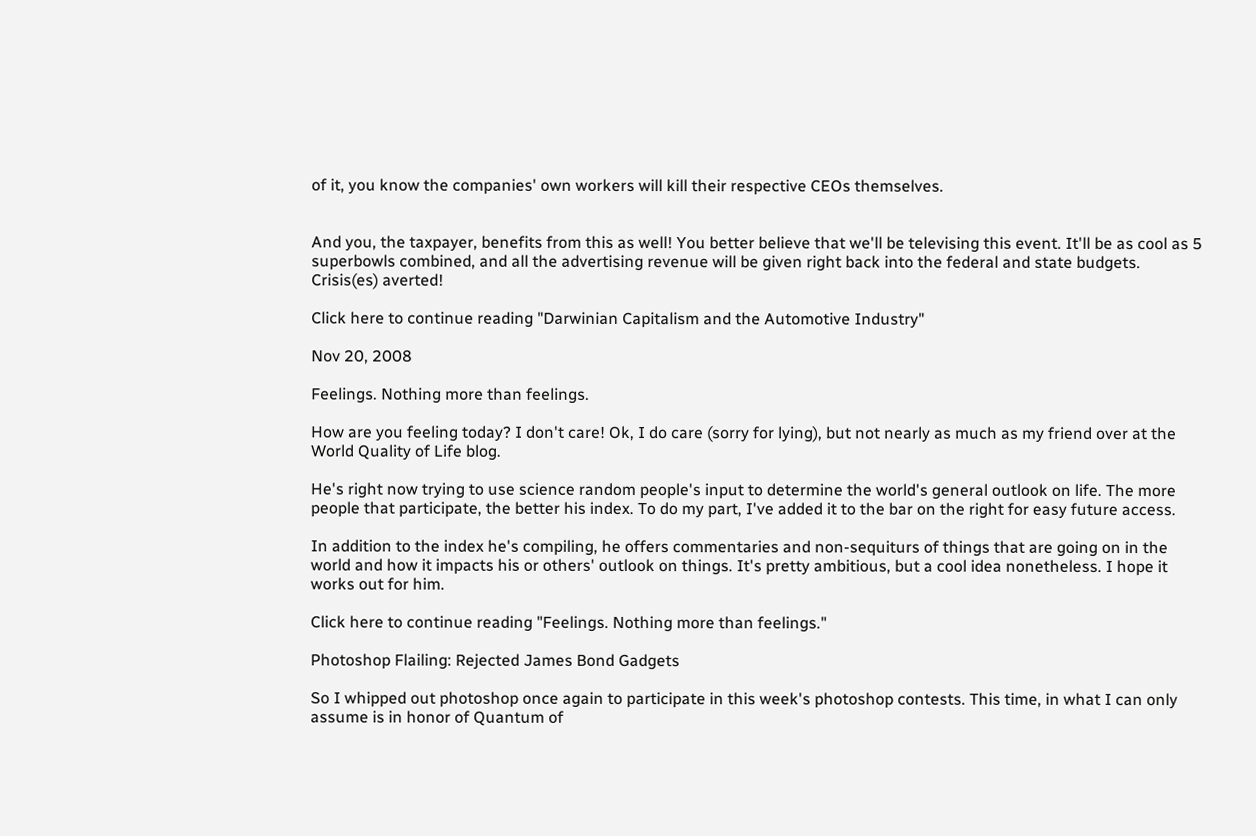of it, you know the companies' own workers will kill their respective CEOs themselves.


And you, the taxpayer, benefits from this as well! You better believe that we'll be televising this event. It'll be as cool as 5 superbowls combined, and all the advertising revenue will be given right back into the federal and state budgets. Crisis(es) averted!

Click here to continue reading "Darwinian Capitalism and the Automotive Industry"

Nov 20, 2008

Feelings. Nothing more than feelings.

How are you feeling today? I don't care! Ok, I do care (sorry for lying), but not nearly as much as my friend over at the World Quality of Life blog.

He's right now trying to use science random people's input to determine the world's general outlook on life. The more people that participate, the better his index. To do my part, I've added it to the bar on the right for easy future access.

In addition to the index he's compiling, he offers commentaries and non-sequiturs of things that are going on in the world and how it impacts his or others' outlook on things. It's pretty ambitious, but a cool idea nonetheless. I hope it works out for him.

Click here to continue reading "Feelings. Nothing more than feelings."

Photoshop Flailing: Rejected James Bond Gadgets

So I whipped out photoshop once again to participate in this week's photoshop contests. This time, in what I can only assume is in honor of Quantum of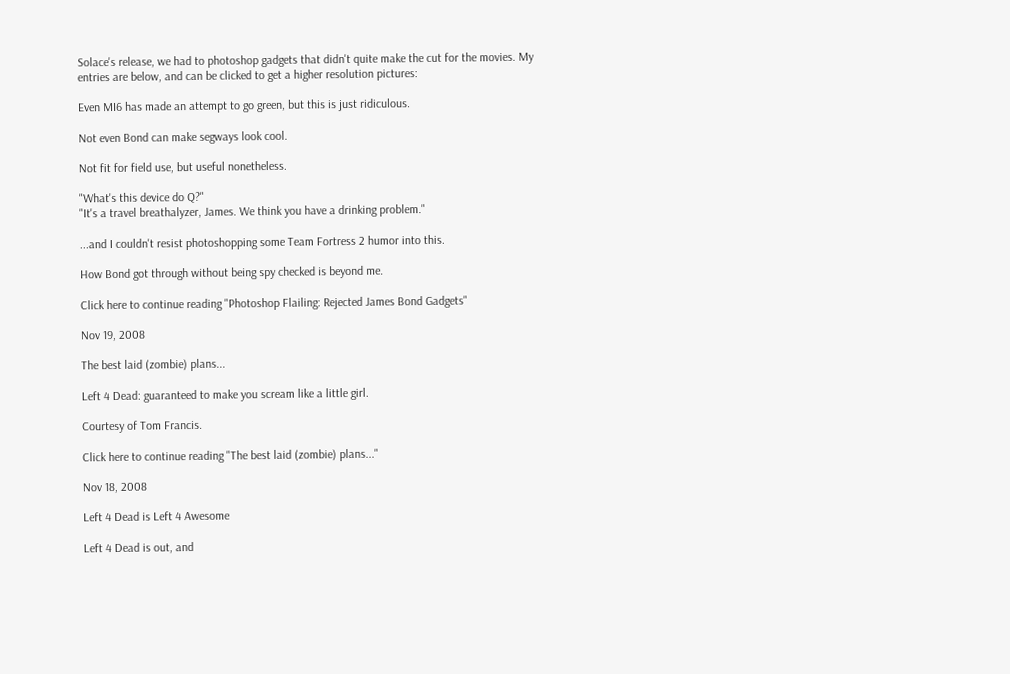Solace's release, we had to photoshop gadgets that didn't quite make the cut for the movies. My entries are below, and can be clicked to get a higher resolution pictures:

Even MI6 has made an attempt to go green, but this is just ridiculous.

Not even Bond can make segways look cool.

Not fit for field use, but useful nonetheless.

"What's this device do Q?"
"It's a travel breathalyzer, James. We think you have a drinking problem."

...and I couldn't resist photoshopping some Team Fortress 2 humor into this.

How Bond got through without being spy checked is beyond me.

Click here to continue reading "Photoshop Flailing: Rejected James Bond Gadgets"

Nov 19, 2008

The best laid (zombie) plans...

Left 4 Dead: guaranteed to make you scream like a little girl.

Courtesy of Tom Francis.

Click here to continue reading "The best laid (zombie) plans..."

Nov 18, 2008

Left 4 Dead is Left 4 Awesome

Left 4 Dead is out, and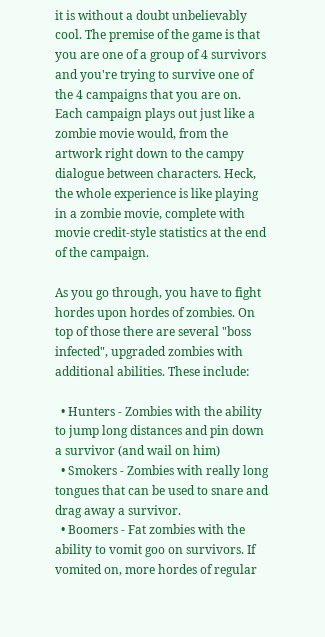it is without a doubt unbelievably cool. The premise of the game is that you are one of a group of 4 survivors and you're trying to survive one of the 4 campaigns that you are on. Each campaign plays out just like a zombie movie would, from the artwork right down to the campy dialogue between characters. Heck, the whole experience is like playing in a zombie movie, complete with movie credit-style statistics at the end of the campaign.

As you go through, you have to fight hordes upon hordes of zombies. On top of those there are several "boss infected", upgraded zombies with additional abilities. These include:

  • Hunters - Zombies with the ability to jump long distances and pin down a survivor (and wail on him)
  • Smokers - Zombies with really long tongues that can be used to snare and drag away a survivor.
  • Boomers - Fat zombies with the ability to vomit goo on survivors. If vomited on, more hordes of regular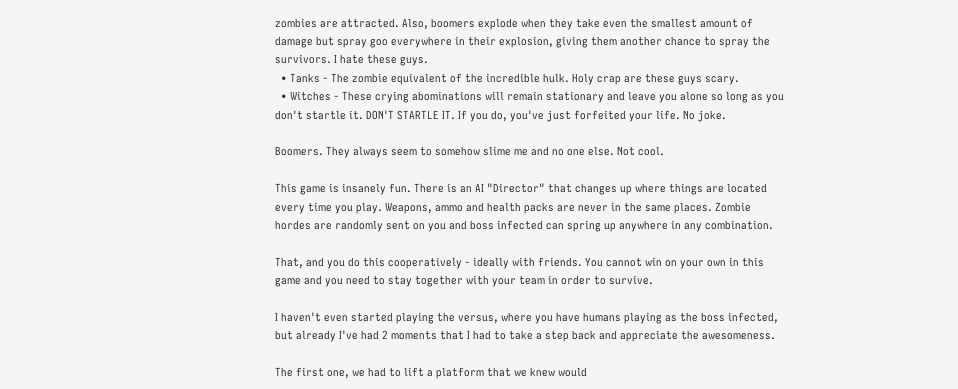zombies are attracted. Also, boomers explode when they take even the smallest amount of damage but spray goo everywhere in their explosion, giving them another chance to spray the survivors. I hate these guys.
  • Tanks - The zombie equivalent of the incredible hulk. Holy crap are these guys scary.
  • Witches - These crying abominations will remain stationary and leave you alone so long as you don't startle it. DON'T STARTLE IT. If you do, you've just forfeited your life. No joke.

Boomers. They always seem to somehow slime me and no one else. Not cool.

This game is insanely fun. There is an AI "Director" that changes up where things are located every time you play. Weapons, ammo and health packs are never in the same places. Zombie hordes are randomly sent on you and boss infected can spring up anywhere in any combination.

That, and you do this cooperatively - ideally with friends. You cannot win on your own in this game and you need to stay together with your team in order to survive.

I haven't even started playing the versus, where you have humans playing as the boss infected, but already I've had 2 moments that I had to take a step back and appreciate the awesomeness.

The first one, we had to lift a platform that we knew would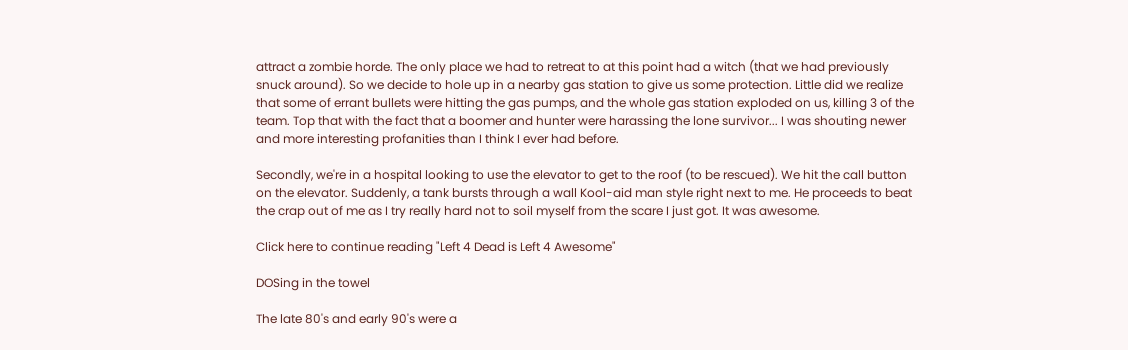attract a zombie horde. The only place we had to retreat to at this point had a witch (that we had previously snuck around). So we decide to hole up in a nearby gas station to give us some protection. Little did we realize that some of errant bullets were hitting the gas pumps, and the whole gas station exploded on us, killing 3 of the team. Top that with the fact that a boomer and hunter were harassing the lone survivor... I was shouting newer and more interesting profanities than I think I ever had before.

Secondly, we're in a hospital looking to use the elevator to get to the roof (to be rescued). We hit the call button on the elevator. Suddenly, a tank bursts through a wall Kool-aid man style right next to me. He proceeds to beat the crap out of me as I try really hard not to soil myself from the scare I just got. It was awesome.

Click here to continue reading "Left 4 Dead is Left 4 Awesome"

DOSing in the towel

The late 80's and early 90's were a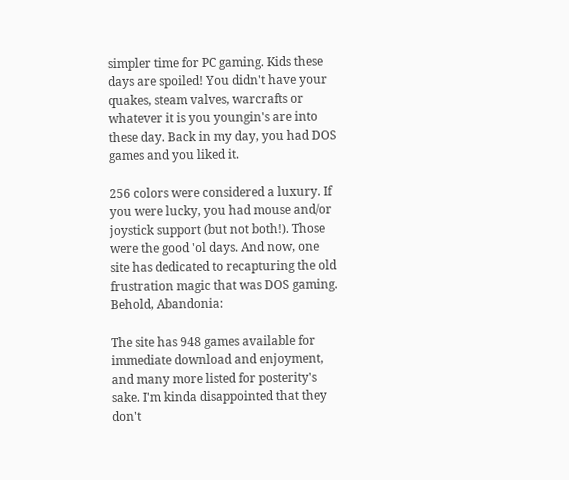simpler time for PC gaming. Kids these days are spoiled! You didn't have your quakes, steam valves, warcrafts or whatever it is you youngin's are into these day. Back in my day, you had DOS games and you liked it.

256 colors were considered a luxury. If you were lucky, you had mouse and/or joystick support (but not both!). Those were the good 'ol days. And now, one site has dedicated to recapturing the old frustration magic that was DOS gaming. Behold, Abandonia:

The site has 948 games available for immediate download and enjoyment, and many more listed for posterity's sake. I'm kinda disappointed that they don't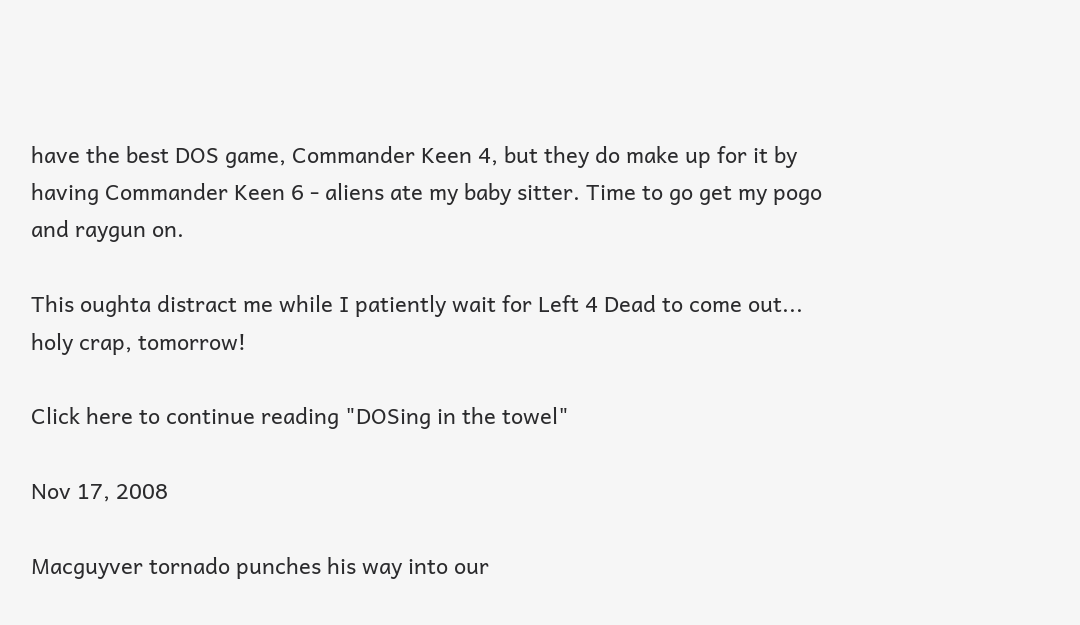have the best DOS game, Commander Keen 4, but they do make up for it by having Commander Keen 6 - aliens ate my baby sitter. Time to go get my pogo and raygun on.

This oughta distract me while I patiently wait for Left 4 Dead to come out... holy crap, tomorrow!

Click here to continue reading "DOSing in the towel"

Nov 17, 2008

Macguyver tornado punches his way into our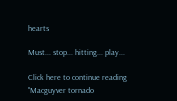hearts

Must... stop... hitting... play...

Click here to continue reading "Macguyver tornado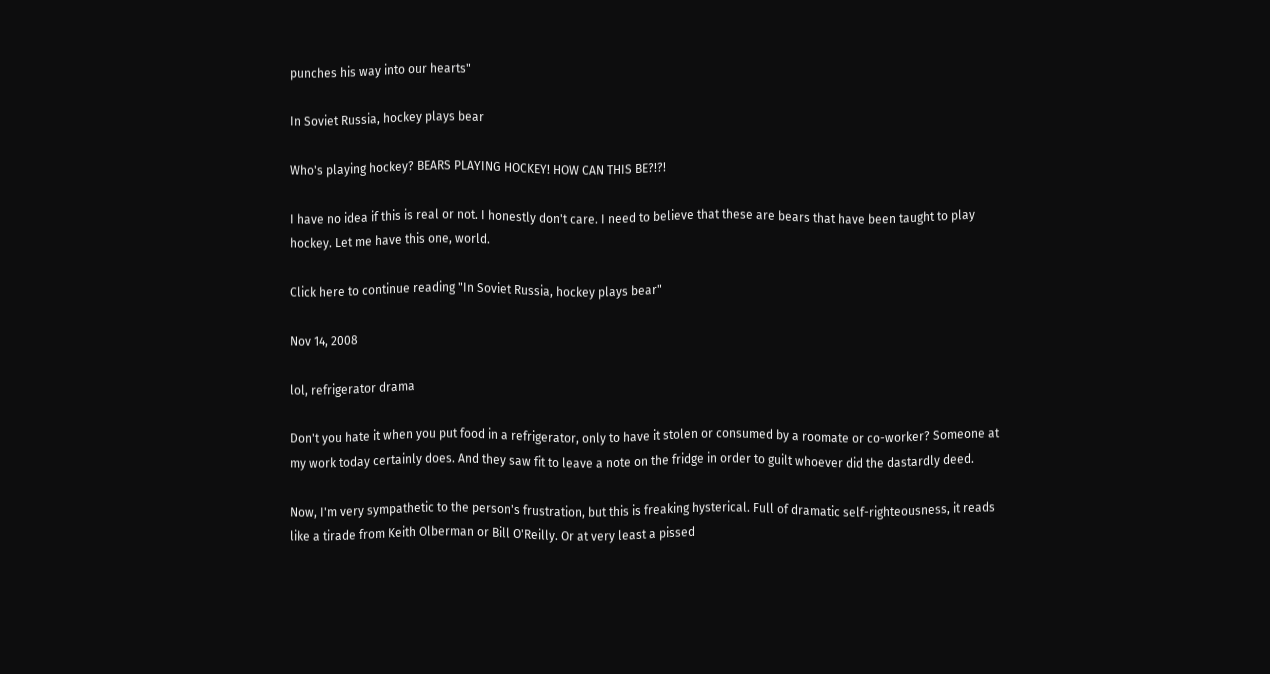punches his way into our hearts"

In Soviet Russia, hockey plays bear

Who's playing hockey? BEARS PLAYING HOCKEY! HOW CAN THIS BE?!?!

I have no idea if this is real or not. I honestly don't care. I need to believe that these are bears that have been taught to play hockey. Let me have this one, world.

Click here to continue reading "In Soviet Russia, hockey plays bear"

Nov 14, 2008

lol, refrigerator drama

Don't you hate it when you put food in a refrigerator, only to have it stolen or consumed by a roomate or co-worker? Someone at my work today certainly does. And they saw fit to leave a note on the fridge in order to guilt whoever did the dastardly deed.

Now, I'm very sympathetic to the person's frustration, but this is freaking hysterical. Full of dramatic self-righteousness, it reads like a tirade from Keith Olberman or Bill O'Reilly. Or at very least a pissed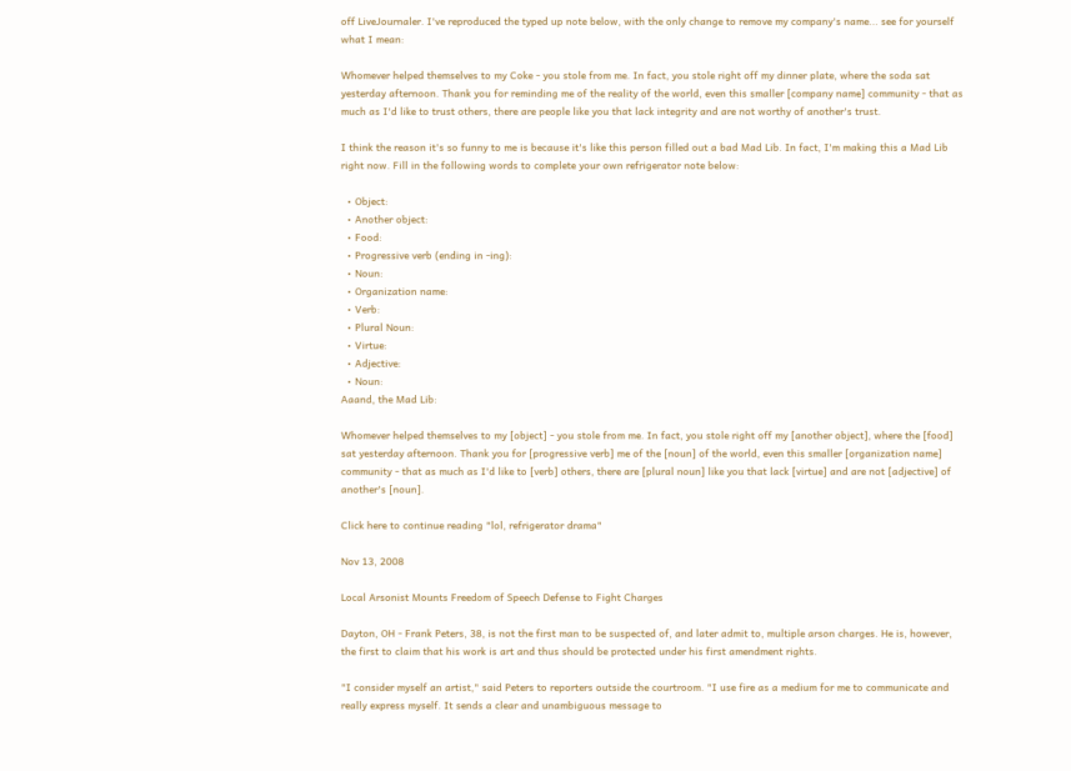off LiveJournaler. I've reproduced the typed up note below, with the only change to remove my company's name... see for yourself what I mean:

Whomever helped themselves to my Coke - you stole from me. In fact, you stole right off my dinner plate, where the soda sat yesterday afternoon. Thank you for reminding me of the reality of the world, even this smaller [company name] community - that as much as I'd like to trust others, there are people like you that lack integrity and are not worthy of another's trust.

I think the reason it's so funny to me is because it's like this person filled out a bad Mad Lib. In fact, I'm making this a Mad Lib right now. Fill in the following words to complete your own refrigerator note below:

  • Object:
  • Another object:
  • Food:
  • Progressive verb (ending in -ing):
  • Noun:
  • Organization name:
  • Verb:
  • Plural Noun:
  • Virtue:
  • Adjective:
  • Noun:
Aaand, the Mad Lib:

Whomever helped themselves to my [object] - you stole from me. In fact, you stole right off my [another object], where the [food] sat yesterday afternoon. Thank you for [progressive verb] me of the [noun] of the world, even this smaller [organization name] community - that as much as I'd like to [verb] others, there are [plural noun] like you that lack [virtue] and are not [adjective] of another's [noun].

Click here to continue reading "lol, refrigerator drama"

Nov 13, 2008

Local Arsonist Mounts Freedom of Speech Defense to Fight Charges

Dayton, OH - Frank Peters, 38, is not the first man to be suspected of, and later admit to, multiple arson charges. He is, however, the first to claim that his work is art and thus should be protected under his first amendment rights.

"I consider myself an artist," said Peters to reporters outside the courtroom. "I use fire as a medium for me to communicate and really express myself. It sends a clear and unambiguous message to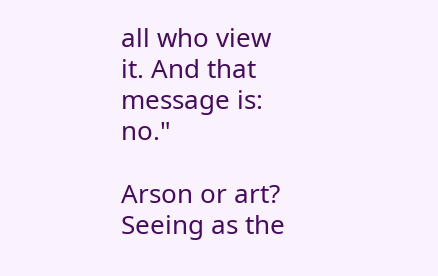all who view it. And that message is: no."

Arson or art?
Seeing as the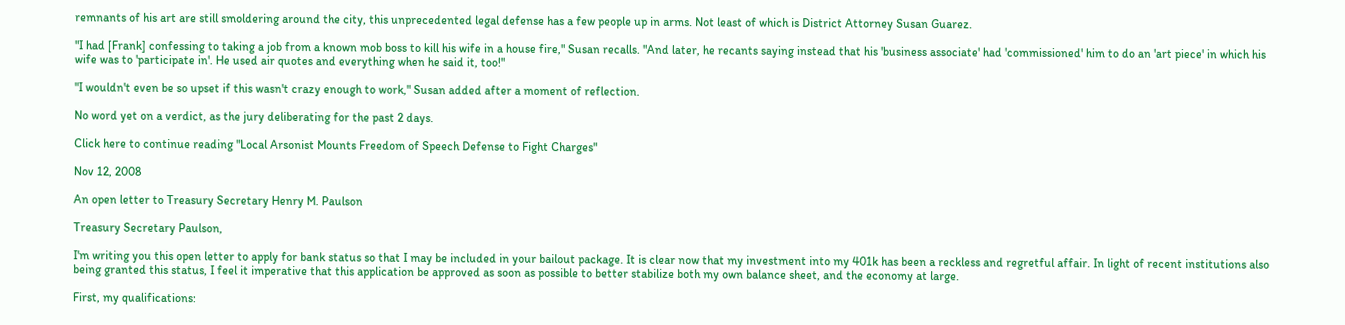remnants of his art are still smoldering around the city, this unprecedented legal defense has a few people up in arms. Not least of which is District Attorney Susan Guarez.

"I had [Frank] confessing to taking a job from a known mob boss to kill his wife in a house fire," Susan recalls. "And later, he recants saying instead that his 'business associate' had 'commissioned' him to do an 'art piece' in which his wife was to 'participate in'. He used air quotes and everything when he said it, too!"

"I wouldn't even be so upset if this wasn't crazy enough to work," Susan added after a moment of reflection.

No word yet on a verdict, as the jury deliberating for the past 2 days.

Click here to continue reading "Local Arsonist Mounts Freedom of Speech Defense to Fight Charges"

Nov 12, 2008

An open letter to Treasury Secretary Henry M. Paulson

Treasury Secretary Paulson,

I'm writing you this open letter to apply for bank status so that I may be included in your bailout package. It is clear now that my investment into my 401k has been a reckless and regretful affair. In light of recent institutions also being granted this status, I feel it imperative that this application be approved as soon as possible to better stabilize both my own balance sheet, and the economy at large.

First, my qualifications: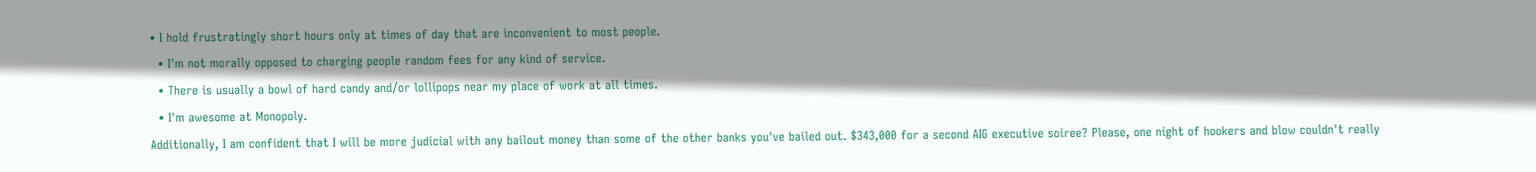• I hold frustratingly short hours only at times of day that are inconvenient to most people.
  • I'm not morally opposed to charging people random fees for any kind of service.
  • There is usually a bowl of hard candy and/or lollipops near my place of work at all times.
  • I'm awesome at Monopoly.
Additionally, I am confident that I will be more judicial with any bailout money than some of the other banks you've bailed out. $343,000 for a second AIG executive soiree? Please, one night of hookers and blow couldn't really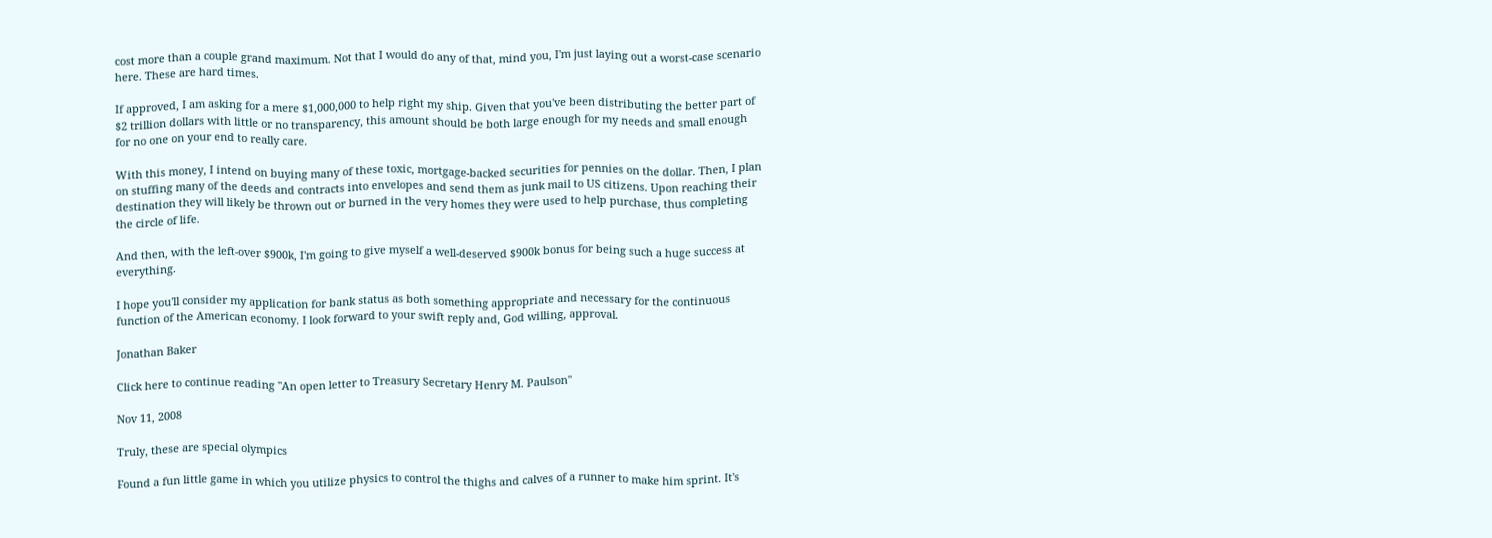cost more than a couple grand maximum. Not that I would do any of that, mind you, I'm just laying out a worst-case scenario here. These are hard times.

If approved, I am asking for a mere $1,000,000 to help right my ship. Given that you've been distributing the better part of $2 trillion dollars with little or no transparency, this amount should be both large enough for my needs and small enough for no one on your end to really care.

With this money, I intend on buying many of these toxic, mortgage-backed securities for pennies on the dollar. Then, I plan on stuffing many of the deeds and contracts into envelopes and send them as junk mail to US citizens. Upon reaching their destination they will likely be thrown out or burned in the very homes they were used to help purchase, thus completing the circle of life.

And then, with the left-over $900k, I'm going to give myself a well-deserved $900k bonus for being such a huge success at everything.

I hope you'll consider my application for bank status as both something appropriate and necessary for the continuous function of the American economy. I look forward to your swift reply and, God willing, approval.

Jonathan Baker

Click here to continue reading "An open letter to Treasury Secretary Henry M. Paulson"

Nov 11, 2008

Truly, these are special olympics

Found a fun little game in which you utilize physics to control the thighs and calves of a runner to make him sprint. It's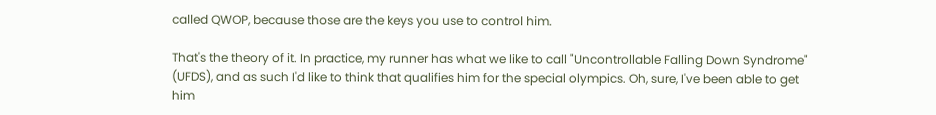called QWOP, because those are the keys you use to control him.

That's the theory of it. In practice, my runner has what we like to call "Uncontrollable Falling Down Syndrome" (UFDS), and as such I'd like to think that qualifies him for the special olympics. Oh, sure, I've been able to get him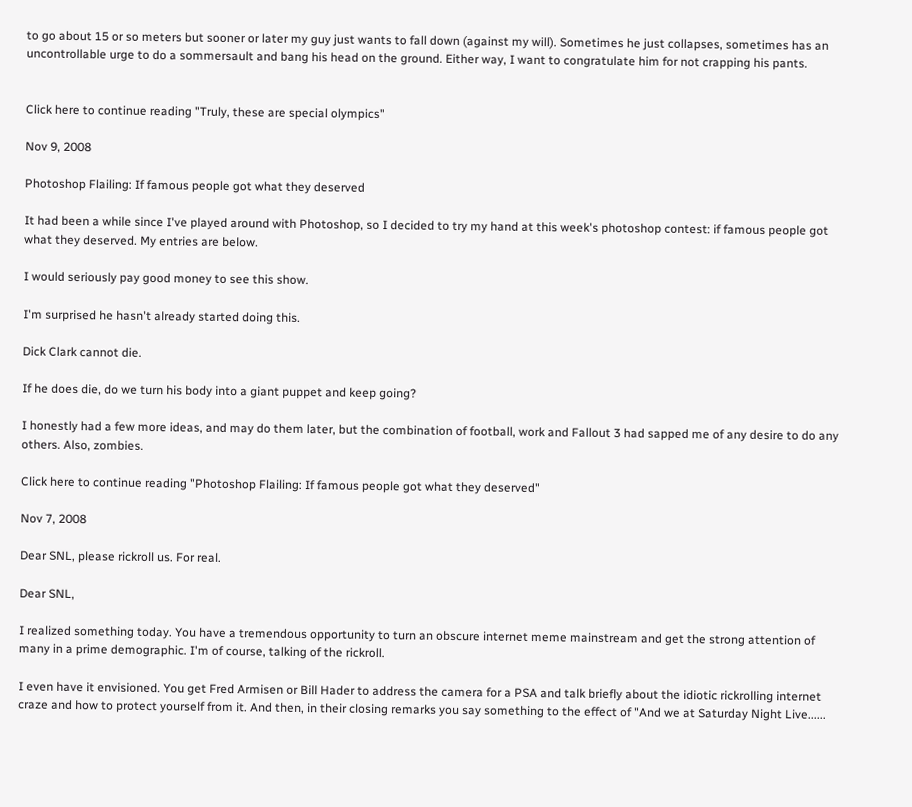to go about 15 or so meters but sooner or later my guy just wants to fall down (against my will). Sometimes he just collapses, sometimes has an uncontrollable urge to do a sommersault and bang his head on the ground. Either way, I want to congratulate him for not crapping his pants.


Click here to continue reading "Truly, these are special olympics"

Nov 9, 2008

Photoshop Flailing: If famous people got what they deserved

It had been a while since I've played around with Photoshop, so I decided to try my hand at this week's photoshop contest: if famous people got what they deserved. My entries are below.

I would seriously pay good money to see this show.

I'm surprised he hasn't already started doing this.

Dick Clark cannot die.

If he does die, do we turn his body into a giant puppet and keep going?

I honestly had a few more ideas, and may do them later, but the combination of football, work and Fallout 3 had sapped me of any desire to do any others. Also, zombies.

Click here to continue reading "Photoshop Flailing: If famous people got what they deserved"

Nov 7, 2008

Dear SNL, please rickroll us. For real.

Dear SNL,

I realized something today. You have a tremendous opportunity to turn an obscure internet meme mainstream and get the strong attention of many in a prime demographic. I'm of course, talking of the rickroll.

I even have it envisioned. You get Fred Armisen or Bill Hader to address the camera for a PSA and talk briefly about the idiotic rickrolling internet craze and how to protect yourself from it. And then, in their closing remarks you say something to the effect of "And we at Saturday Night Live......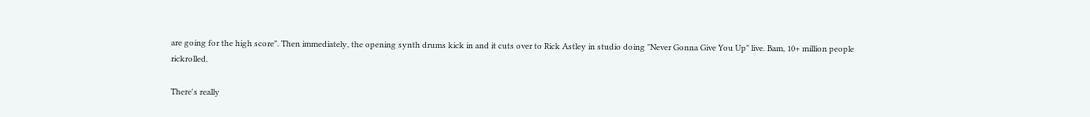are going for the high score". Then immediately, the opening synth drums kick in and it cuts over to Rick Astley in studio doing "Never Gonna Give You Up" live. Bam, 10+ million people rickrolled.

There's really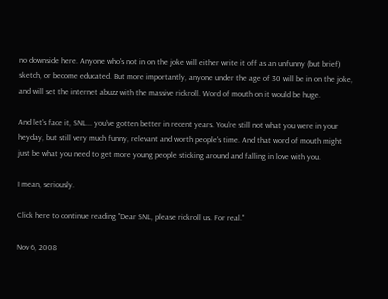no downside here. Anyone who's not in on the joke will either write it off as an unfunny (but brief) sketch, or become educated. But more importantly, anyone under the age of 30 will be in on the joke, and will set the internet abuzz with the massive rickroll. Word of mouth on it would be huge.

And let's face it, SNL... you've gotten better in recent years. You're still not what you were in your heyday, but still very much funny, relevant and worth people's time. And that word of mouth might just be what you need to get more young people sticking around and falling in love with you.

I mean, seriously.

Click here to continue reading "Dear SNL, please rickroll us. For real."

Nov 6, 2008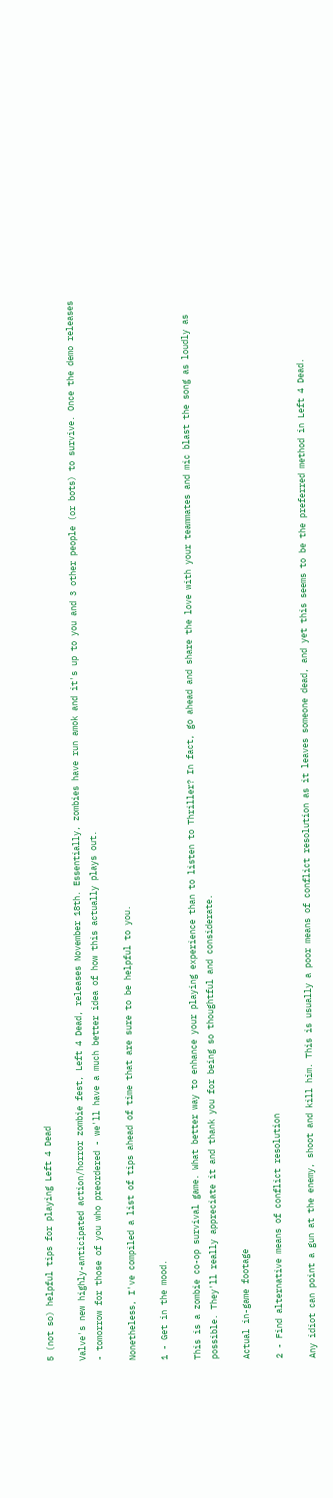5 (not so) helpful tips for playing Left 4 Dead

Valve's new highly-anticipated action/horror zombie fest, Left 4 Dead, releases November 18th. Essentially, zombies have run amok and it's up to you and 3 other people (or bots) to survive. Once the demo releases - tomorrow for those of you who preordered - we'll have a much better idea of how this actually plays out.

Nonetheless, I've compiled a list of tips ahead of time that are sure to be helpful to you.

1 - Get in the mood.

This is a zombie co-op survival game. What better way to enhance your playing experience than to listen to Thriller? In fact, go ahead and share the love with your teammates and mic blast the song as loudly as possible. They'll really appreciate it and thank you for being so thoughtful and considerate.

Actual in-game footage

2 - Find alternative means of conflict resolution

Any idiot can point a gun at the enemy, shoot and kill him. This is usually a poor means of conflict resolution as it leaves someone dead, and yet this seems to be the preferred method in Left 4 Dead.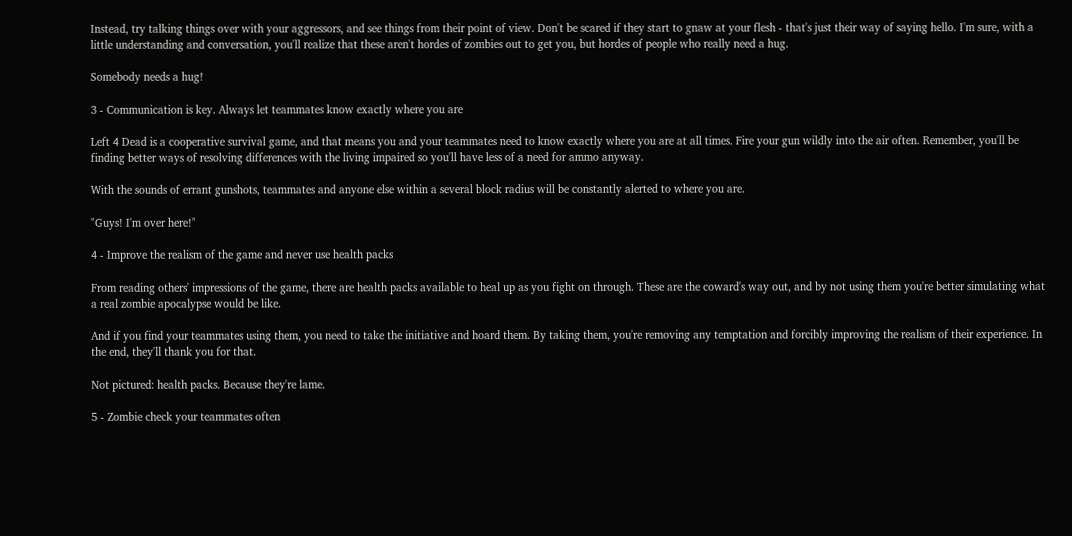Instead, try talking things over with your aggressors, and see things from their point of view. Don't be scared if they start to gnaw at your flesh - that's just their way of saying hello. I'm sure, with a little understanding and conversation, you'll realize that these aren't hordes of zombies out to get you, but hordes of people who really need a hug.

Somebody needs a hug!

3 - Communication is key. Always let teammates know exactly where you are

Left 4 Dead is a cooperative survival game, and that means you and your teammates need to know exactly where you are at all times. Fire your gun wildly into the air often. Remember, you'll be finding better ways of resolving differences with the living impaired so you'll have less of a need for ammo anyway.

With the sounds of errant gunshots, teammates and anyone else within a several block radius will be constantly alerted to where you are.

"Guys! I'm over here!"

4 - Improve the realism of the game and never use health packs

From reading others' impressions of the game, there are health packs available to heal up as you fight on through. These are the coward's way out, and by not using them you're better simulating what a real zombie apocalypse would be like.

And if you find your teammates using them, you need to take the initiative and hoard them. By taking them, you're removing any temptation and forcibly improving the realism of their experience. In the end, they'll thank you for that.

Not pictured: health packs. Because they're lame.

5 - Zombie check your teammates often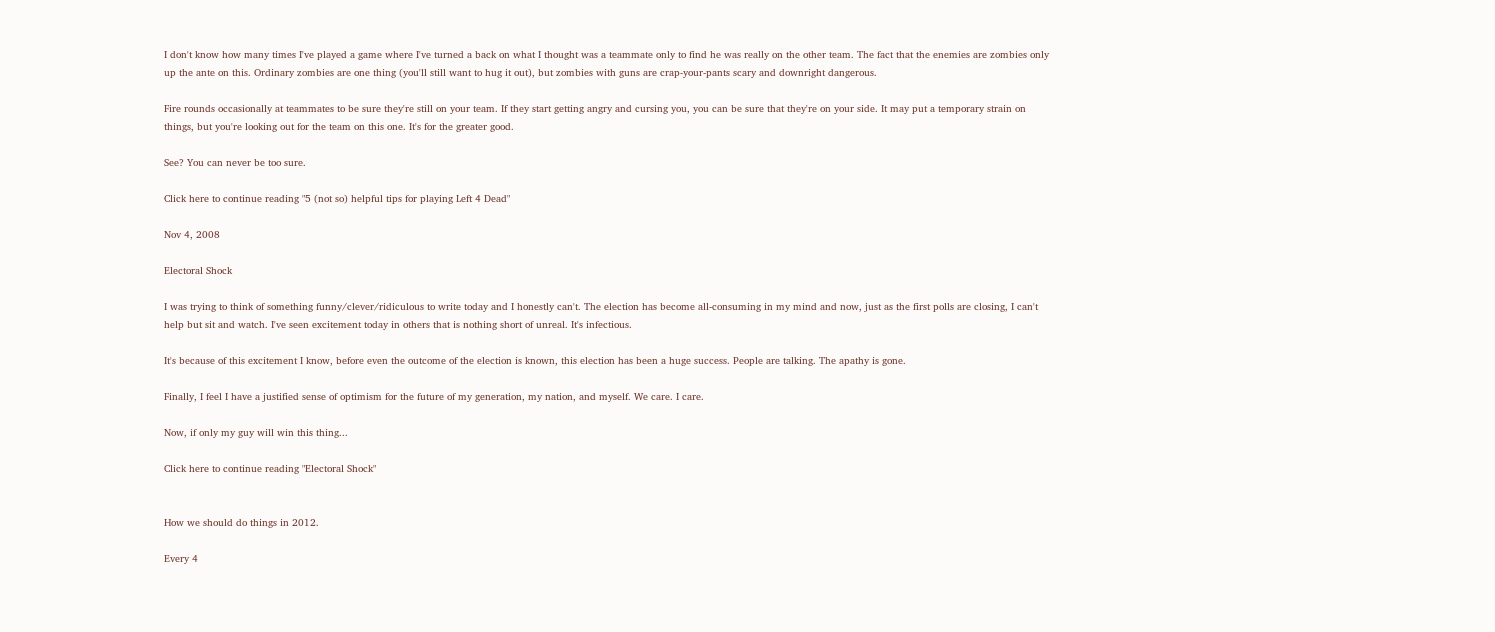I don't know how many times I've played a game where I've turned a back on what I thought was a teammate only to find he was really on the other team. The fact that the enemies are zombies only up the ante on this. Ordinary zombies are one thing (you'll still want to hug it out), but zombies with guns are crap-your-pants scary and downright dangerous.

Fire rounds occasionally at teammates to be sure they're still on your team. If they start getting angry and cursing you, you can be sure that they're on your side. It may put a temporary strain on things, but you're looking out for the team on this one. It's for the greater good.

See? You can never be too sure.

Click here to continue reading "5 (not so) helpful tips for playing Left 4 Dead"

Nov 4, 2008

Electoral Shock

I was trying to think of something funny/clever/ridiculous to write today and I honestly can't. The election has become all-consuming in my mind and now, just as the first polls are closing, I can't help but sit and watch. I've seen excitement today in others that is nothing short of unreal. It's infectious.

It's because of this excitement I know, before even the outcome of the election is known, this election has been a huge success. People are talking. The apathy is gone.

Finally, I feel I have a justified sense of optimism for the future of my generation, my nation, and myself. We care. I care.

Now, if only my guy will win this thing...

Click here to continue reading "Electoral Shock"


How we should do things in 2012.

Every 4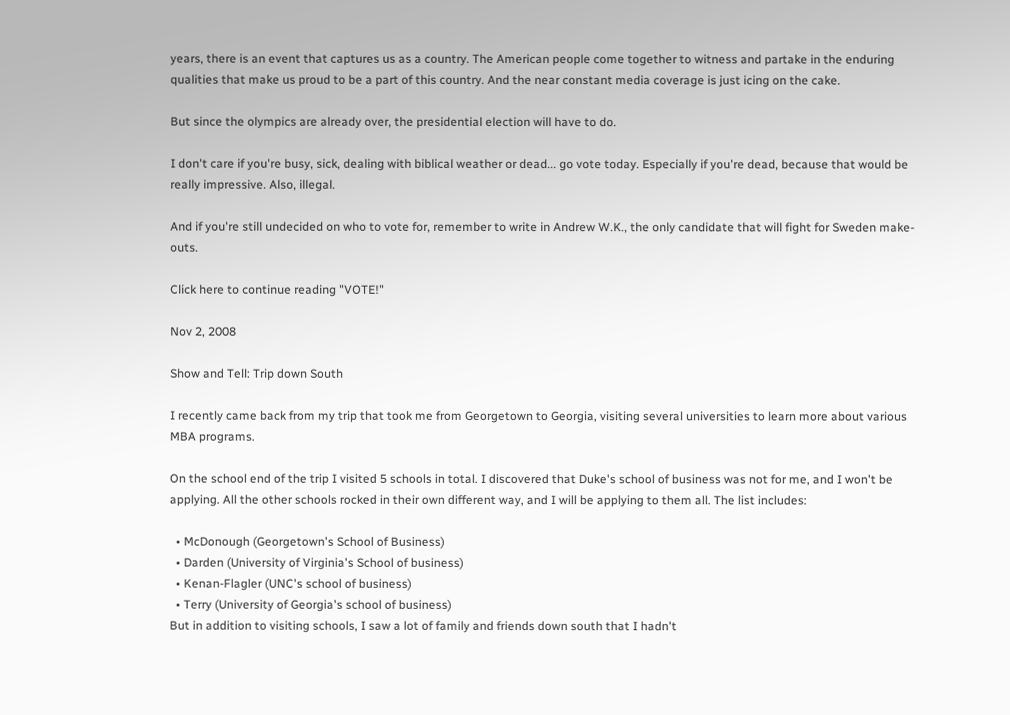years, there is an event that captures us as a country. The American people come together to witness and partake in the enduring qualities that make us proud to be a part of this country. And the near constant media coverage is just icing on the cake.

But since the olympics are already over, the presidential election will have to do.

I don't care if you're busy, sick, dealing with biblical weather or dead... go vote today. Especially if you're dead, because that would be really impressive. Also, illegal.

And if you're still undecided on who to vote for, remember to write in Andrew W.K., the only candidate that will fight for Sweden make-outs.

Click here to continue reading "VOTE!"

Nov 2, 2008

Show and Tell: Trip down South

I recently came back from my trip that took me from Georgetown to Georgia, visiting several universities to learn more about various MBA programs.

On the school end of the trip I visited 5 schools in total. I discovered that Duke's school of business was not for me, and I won't be applying. All the other schools rocked in their own different way, and I will be applying to them all. The list includes:

  • McDonough (Georgetown's School of Business)
  • Darden (University of Virginia's School of business)
  • Kenan-Flagler (UNC's school of business)
  • Terry (University of Georgia's school of business)
But in addition to visiting schools, I saw a lot of family and friends down south that I hadn't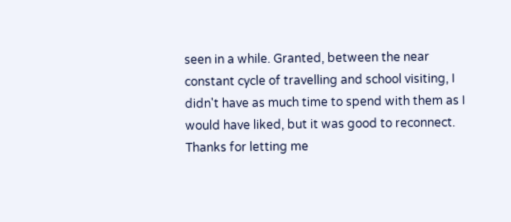seen in a while. Granted, between the near constant cycle of travelling and school visiting, I didn't have as much time to spend with them as I would have liked, but it was good to reconnect. Thanks for letting me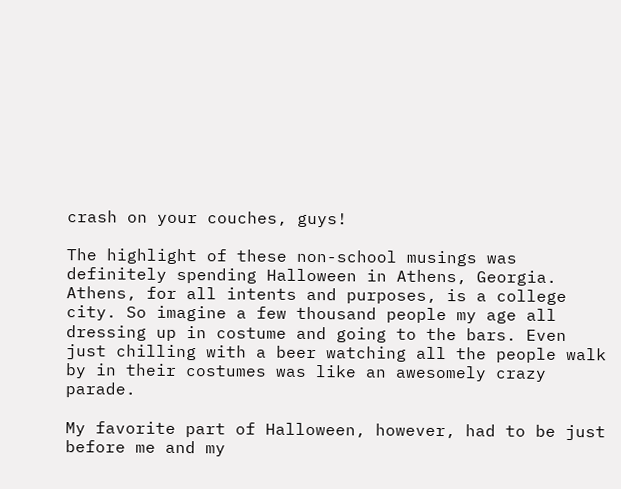crash on your couches, guys!

The highlight of these non-school musings was definitely spending Halloween in Athens, Georgia. Athens, for all intents and purposes, is a college city. So imagine a few thousand people my age all dressing up in costume and going to the bars. Even just chilling with a beer watching all the people walk by in their costumes was like an awesomely crazy parade.

My favorite part of Halloween, however, had to be just before me and my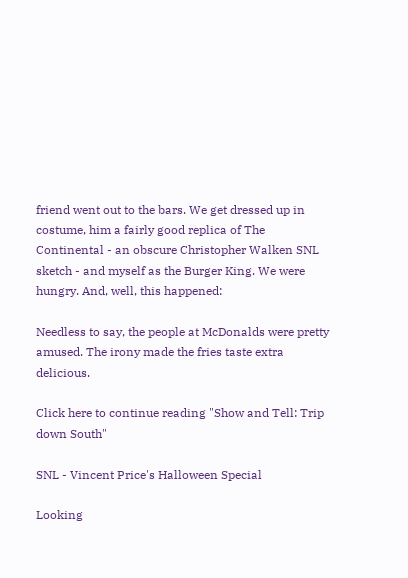friend went out to the bars. We get dressed up in costume, him a fairly good replica of The Continental - an obscure Christopher Walken SNL sketch - and myself as the Burger King. We were hungry. And, well, this happened:

Needless to say, the people at McDonalds were pretty amused. The irony made the fries taste extra delicious.

Click here to continue reading "Show and Tell: Trip down South"

SNL - Vincent Price's Halloween Special

Looking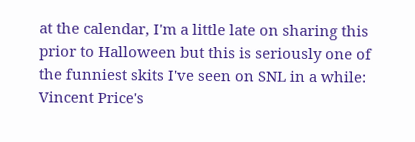at the calendar, I'm a little late on sharing this prior to Halloween but this is seriously one of the funniest skits I've seen on SNL in a while: Vincent Price's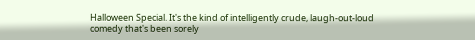Halloween Special. It's the kind of intelligently crude, laugh-out-loud comedy that's been sorely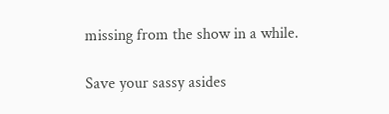missing from the show in a while.

Save your sassy asides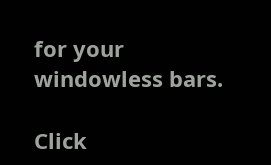for your windowless bars.

Click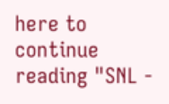here to continue reading "SNL -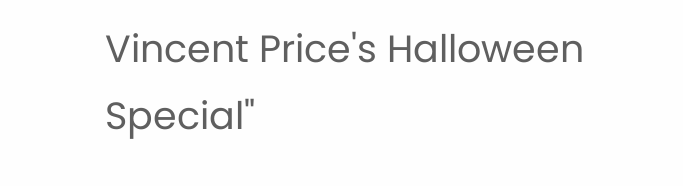Vincent Price's Halloween Special"